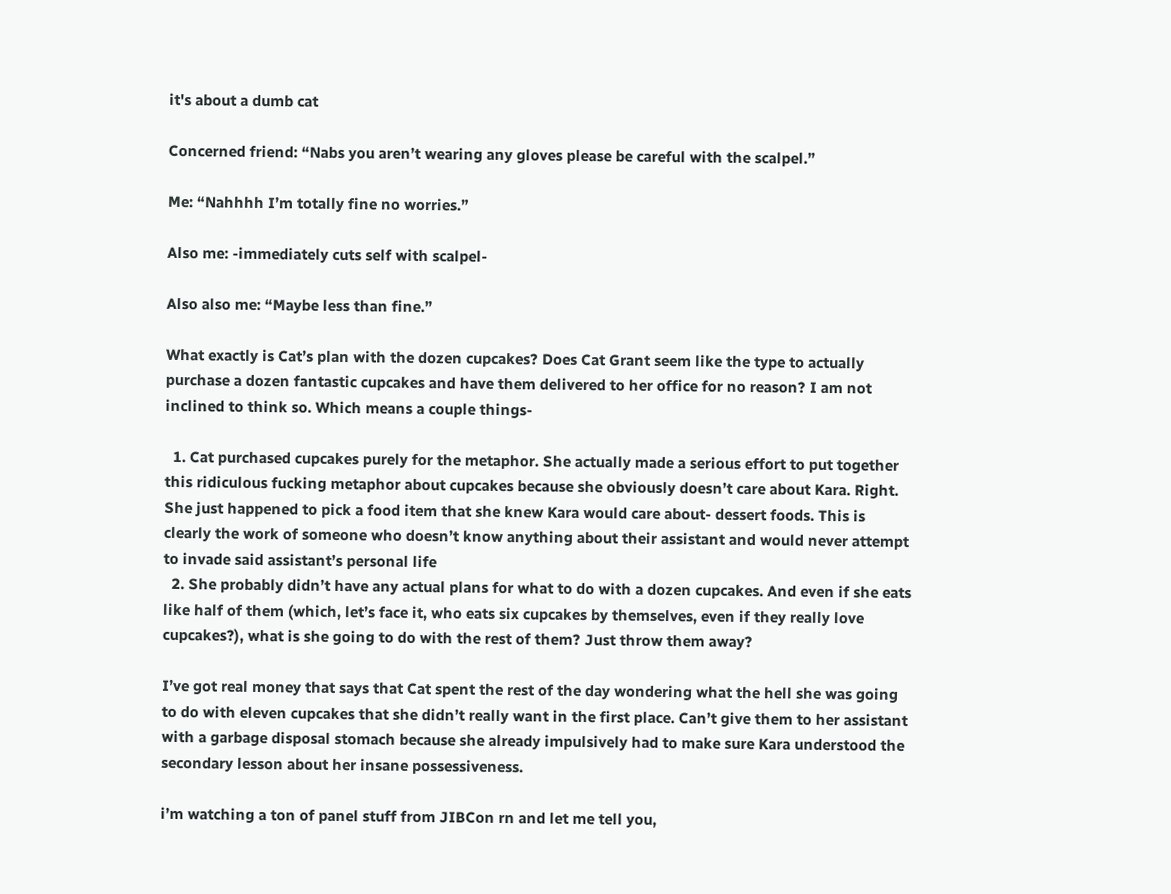it's about a dumb cat

Concerned friend: “Nabs you aren’t wearing any gloves please be careful with the scalpel.”

Me: “Nahhhh I’m totally fine no worries.”

Also me: -immediately cuts self with scalpel-

Also also me: “Maybe less than fine.”

What exactly is Cat’s plan with the dozen cupcakes? Does Cat Grant seem like the type to actually purchase a dozen fantastic cupcakes and have them delivered to her office for no reason? I am not inclined to think so. Which means a couple things-

  1. Cat purchased cupcakes purely for the metaphor. She actually made a serious effort to put together this ridiculous fucking metaphor about cupcakes because she obviously doesn’t care about Kara. Right. She just happened to pick a food item that she knew Kara would care about- dessert foods. This is clearly the work of someone who doesn’t know anything about their assistant and would never attempt to invade said assistant’s personal life
  2. She probably didn’t have any actual plans for what to do with a dozen cupcakes. And even if she eats like half of them (which, let’s face it, who eats six cupcakes by themselves, even if they really love cupcakes?), what is she going to do with the rest of them? Just throw them away?

I’ve got real money that says that Cat spent the rest of the day wondering what the hell she was going to do with eleven cupcakes that she didn’t really want in the first place. Can’t give them to her assistant with a garbage disposal stomach because she already impulsively had to make sure Kara understood the secondary lesson about her insane possessiveness.

i’m watching a ton of panel stuff from JIBCon rn and let me tell you,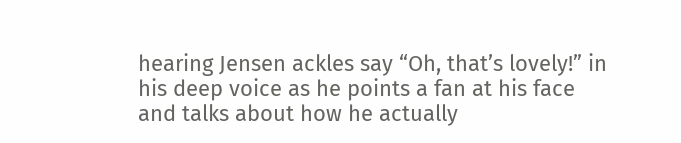hearing Jensen ackles say “Oh, that’s lovely!” in his deep voice as he points a fan at his face and talks about how he actually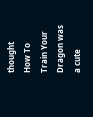thought How To Train Your Dragon was a cute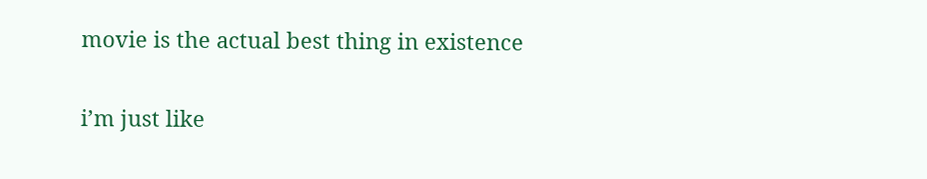movie is the actual best thing in existence

i’m just like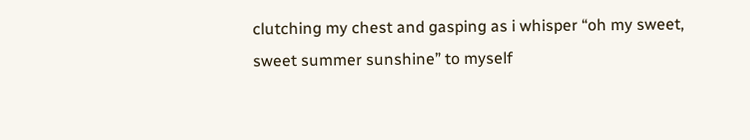clutching my chest and gasping as i whisper “oh my sweet, sweet summer sunshine” to myself